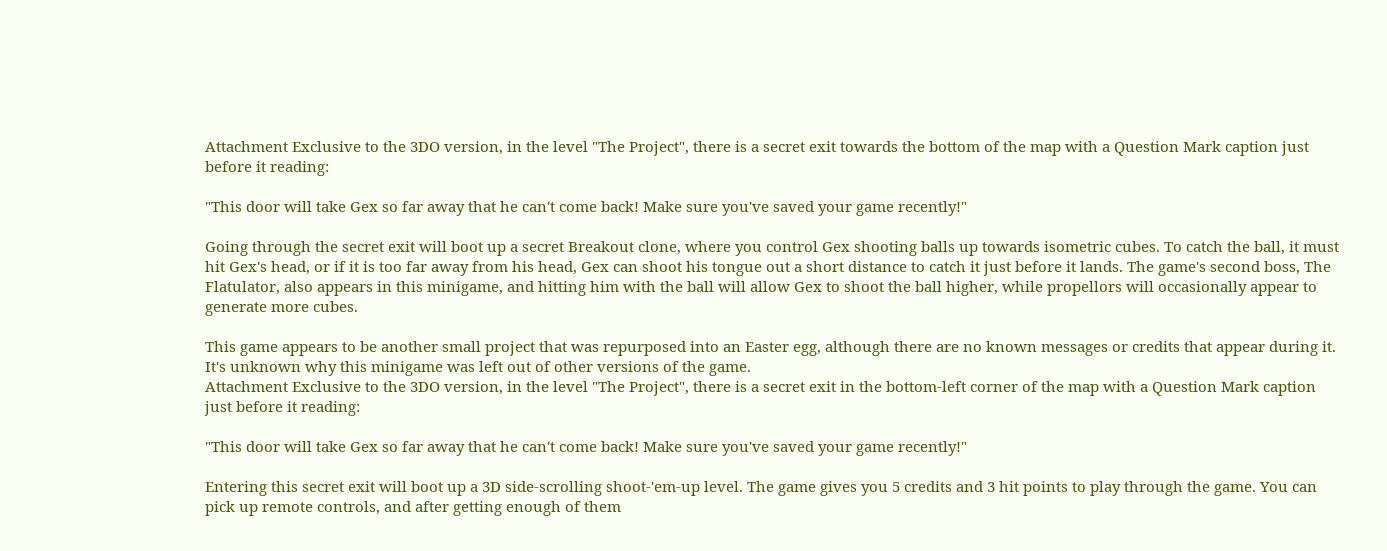Attachment Exclusive to the 3DO version, in the level "The Project", there is a secret exit towards the bottom of the map with a Question Mark caption just before it reading:

"This door will take Gex so far away that he can't come back! Make sure you've saved your game recently!"

Going through the secret exit will boot up a secret Breakout clone, where you control Gex shooting balls up towards isometric cubes. To catch the ball, it must hit Gex's head, or if it is too far away from his head, Gex can shoot his tongue out a short distance to catch it just before it lands. The game's second boss, The Flatulator, also appears in this minigame, and hitting him with the ball will allow Gex to shoot the ball higher, while propellors will occasionally appear to generate more cubes.

This game appears to be another small project that was repurposed into an Easter egg, although there are no known messages or credits that appear during it. It's unknown why this minigame was left out of other versions of the game.
Attachment Exclusive to the 3DO version, in the level "The Project", there is a secret exit in the bottom-left corner of the map with a Question Mark caption just before it reading:

"This door will take Gex so far away that he can't come back! Make sure you've saved your game recently!"

Entering this secret exit will boot up a 3D side-scrolling shoot-'em-up level. The game gives you 5 credits and 3 hit points to play through the game. You can pick up remote controls, and after getting enough of them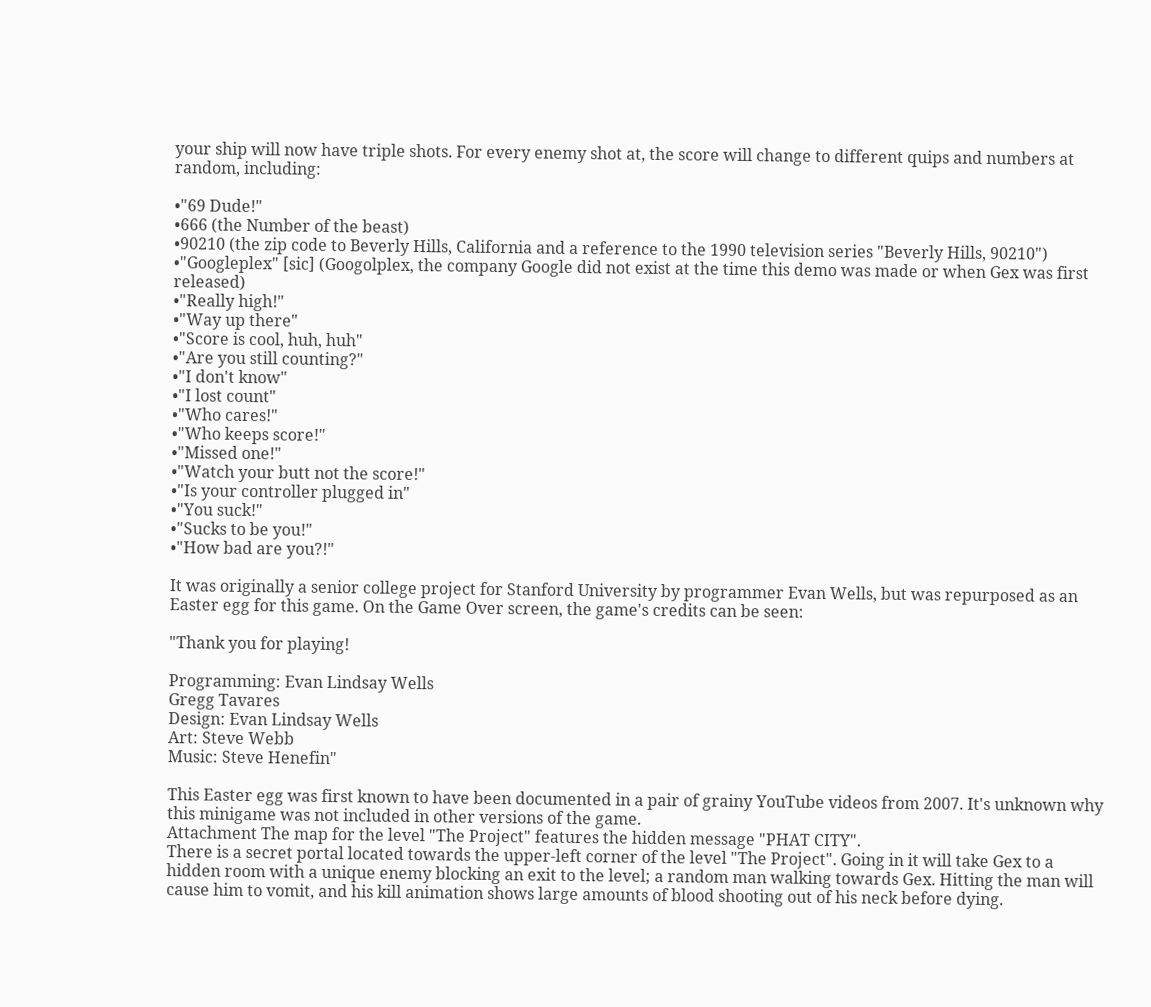your ship will now have triple shots. For every enemy shot at, the score will change to different quips and numbers at random, including:

•"69 Dude!"
•666 (the Number of the beast)
•90210 (the zip code to Beverly Hills, California and a reference to the 1990 television series "Beverly Hills, 90210")
•"Googleplex" [sic] (Googolplex, the company Google did not exist at the time this demo was made or when Gex was first released)
•"Really high!"
•"Way up there"
•"Score is cool, huh, huh"
•"Are you still counting?"
•"I don't know"
•"I lost count"
•"Who cares!"
•"Who keeps score!"
•"Missed one!"
•"Watch your butt not the score!"
•"Is your controller plugged in"
•"You suck!"
•"Sucks to be you!"
•"How bad are you?!"

It was originally a senior college project for Stanford University by programmer Evan Wells, but was repurposed as an Easter egg for this game. On the Game Over screen, the game's credits can be seen:

"Thank you for playing!

Programming: Evan Lindsay Wells
Gregg Tavares
Design: Evan Lindsay Wells
Art: Steve Webb
Music: Steve Henefin"

This Easter egg was first known to have been documented in a pair of grainy YouTube videos from 2007. It's unknown why this minigame was not included in other versions of the game.
Attachment The map for the level "The Project" features the hidden message "PHAT CITY".
There is a secret portal located towards the upper-left corner of the level "The Project". Going in it will take Gex to a hidden room with a unique enemy blocking an exit to the level; a random man walking towards Gex. Hitting the man will cause him to vomit, and his kill animation shows large amounts of blood shooting out of his neck before dying.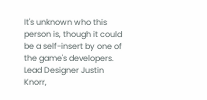It's unknown who this person is, though it could be a self-insert by one of the game's developers.
Lead Designer Justin Knorr,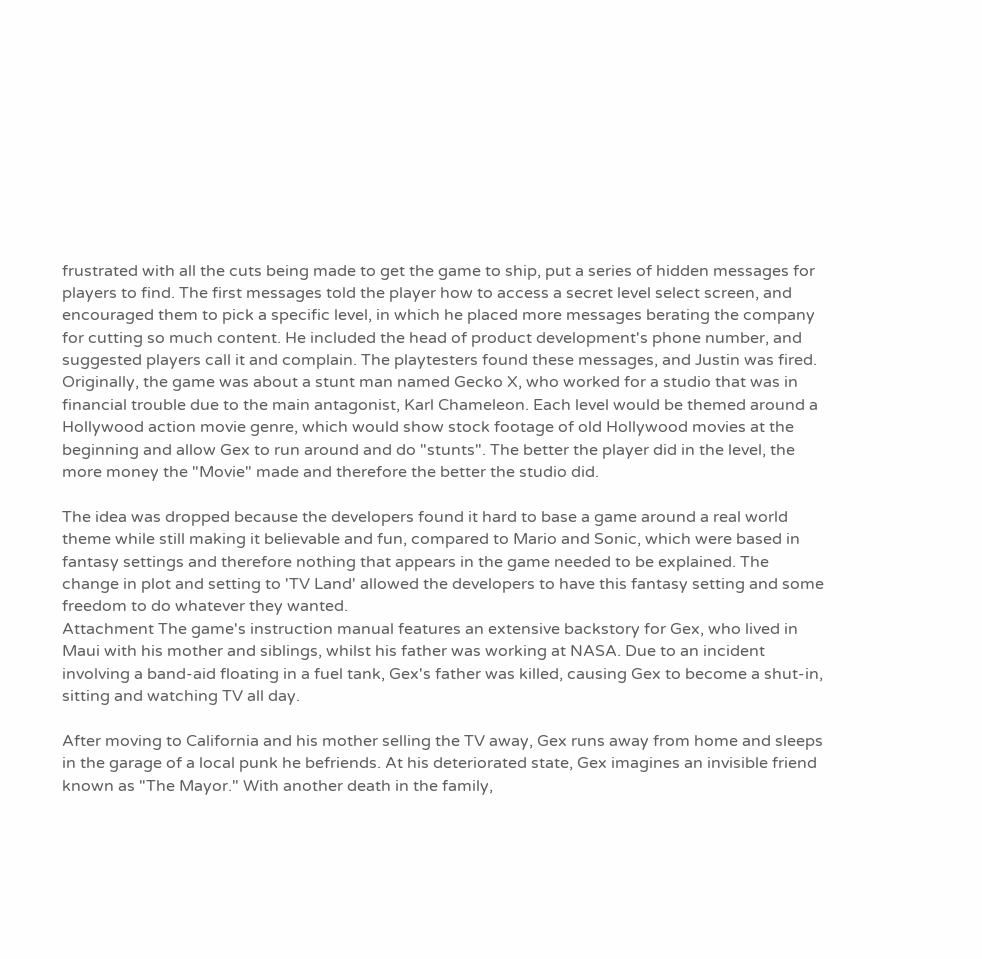frustrated with all the cuts being made to get the game to ship, put a series of hidden messages for players to find. The first messages told the player how to access a secret level select screen, and encouraged them to pick a specific level, in which he placed more messages berating the company for cutting so much content. He included the head of product development's phone number, and suggested players call it and complain. The playtesters found these messages, and Justin was fired.
Originally, the game was about a stunt man named Gecko X, who worked for a studio that was in financial trouble due to the main antagonist, Karl Chameleon. Each level would be themed around a Hollywood action movie genre, which would show stock footage of old Hollywood movies at the beginning and allow Gex to run around and do "stunts". The better the player did in the level, the more money the "Movie" made and therefore the better the studio did.

The idea was dropped because the developers found it hard to base a game around a real world theme while still making it believable and fun, compared to Mario and Sonic, which were based in fantasy settings and therefore nothing that appears in the game needed to be explained. The change in plot and setting to 'TV Land' allowed the developers to have this fantasy setting and some freedom to do whatever they wanted.
Attachment The game's instruction manual features an extensive backstory for Gex, who lived in Maui with his mother and siblings, whilst his father was working at NASA. Due to an incident involving a band-aid floating in a fuel tank, Gex's father was killed, causing Gex to become a shut-in, sitting and watching TV all day.

After moving to California and his mother selling the TV away, Gex runs away from home and sleeps in the garage of a local punk he befriends. At his deteriorated state, Gex imagines an invisible friend known as "The Mayor." With another death in the family,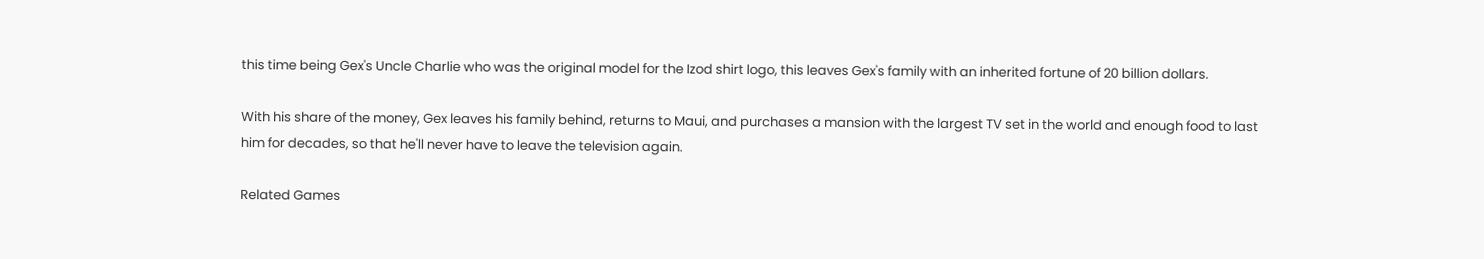this time being Gex's Uncle Charlie who was the original model for the Izod shirt logo, this leaves Gex's family with an inherited fortune of 20 billion dollars.

With his share of the money, Gex leaves his family behind, returns to Maui, and purchases a mansion with the largest TV set in the world and enough food to last him for decades, so that he'll never have to leave the television again.

Related Games